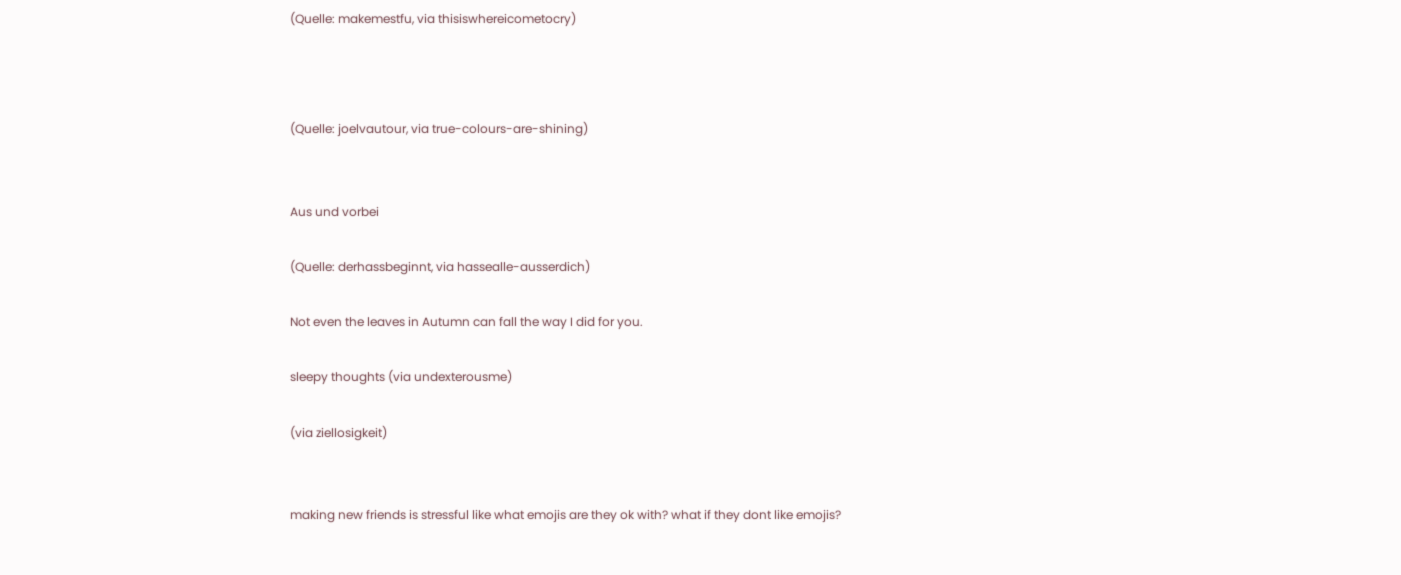(Quelle: makemestfu, via thisiswhereicometocry)



(Quelle: joelvautour, via true-colours-are-shining)


Aus und vorbei

(Quelle: derhassbeginnt, via hassealle-ausserdich)

Not even the leaves in Autumn can fall the way I did for you.

sleepy thoughts (via undexterousme)

(via ziellosigkeit)


making new friends is stressful like what emojis are they ok with? what if they dont like emojis?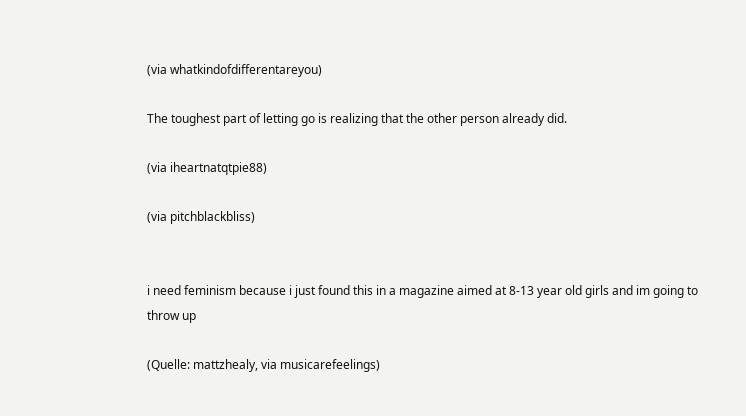(via whatkindofdifferentareyou)

The toughest part of letting go is realizing that the other person already did.

(via iheartnatqtpie88)

(via pitchblackbliss)


i need feminism because i just found this in a magazine aimed at 8-13 year old girls and im going to throw up

(Quelle: mattzhealy, via musicarefeelings)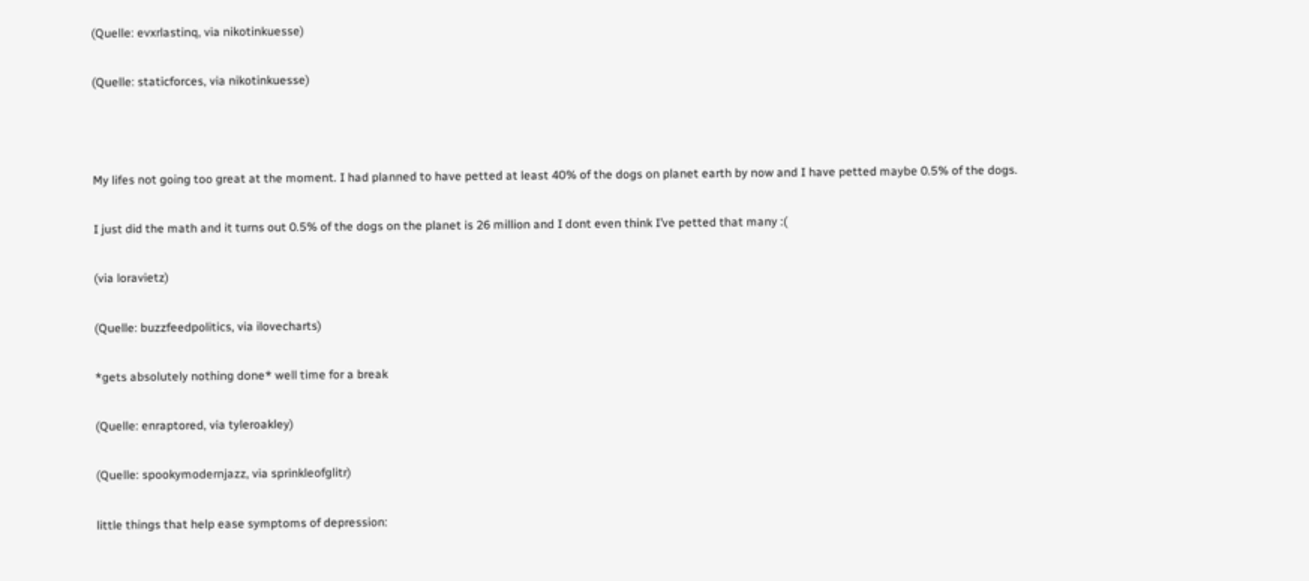(Quelle: evxrlastinq, via nikotinkuesse)

(Quelle: staticforces, via nikotinkuesse)



My lifes not going too great at the moment. I had planned to have petted at least 40% of the dogs on planet earth by now and I have petted maybe 0.5% of the dogs.

I just did the math and it turns out 0.5% of the dogs on the planet is 26 million and I dont even think I’ve petted that many :(

(via loravietz)

(Quelle: buzzfeedpolitics, via ilovecharts)

*gets absolutely nothing done* well time for a break

(Quelle: enraptored, via tyleroakley)

(Quelle: spookymodernjazz, via sprinkleofglitr)

little things that help ease symptoms of depression: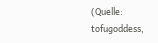(Quelle: tofugoddess,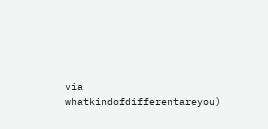via whatkindofdifferentareyou)